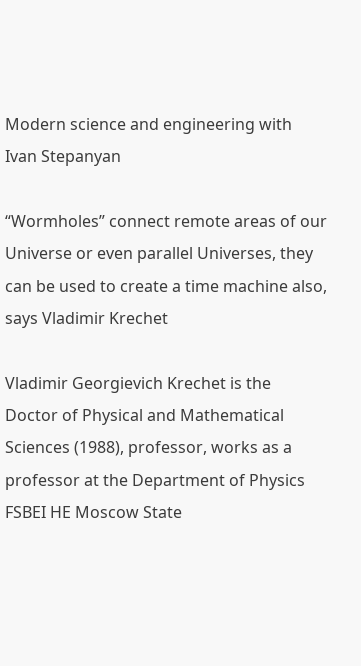Modern science and engineering with Ivan Stepanyan

“Wormholes” connect remote areas of our Universe or even parallel Universes, they can be used to create a time machine also, says Vladimir Krechet

Vladimir Georgievich Krechet is the Doctor of Physical and Mathematical Sciences (1988), professor, works as a professor at the Department of Physics FSBEI HE Moscow State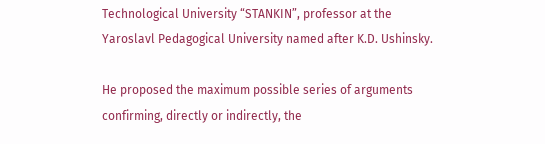Technological University “STANKIN”, professor at the Yaroslavl Pedagogical University named after K.D. Ushinsky.

He proposed the maximum possible series of arguments confirming, directly or indirectly, the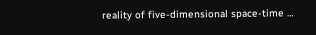reality of five-dimensional space-time …